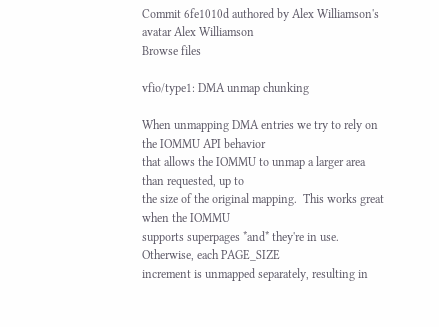Commit 6fe1010d authored by Alex Williamson's avatar Alex Williamson
Browse files

vfio/type1: DMA unmap chunking

When unmapping DMA entries we try to rely on the IOMMU API behavior
that allows the IOMMU to unmap a larger area than requested, up to
the size of the original mapping.  This works great when the IOMMU
supports superpages *and* they're in use.  Otherwise, each PAGE_SIZE
increment is unmapped separately, resulting in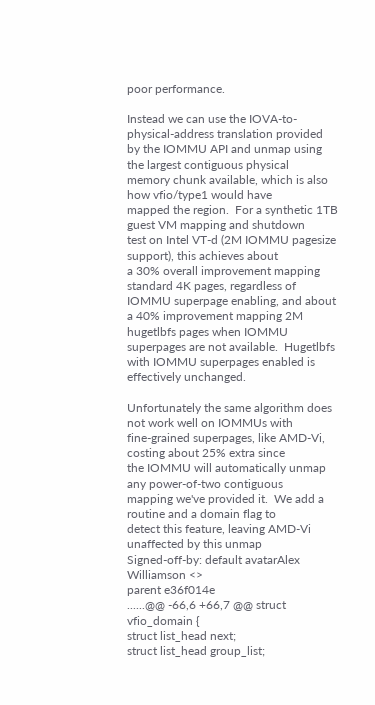poor performance.

Instead we can use the IOVA-to-physical-address translation provided
by the IOMMU API and unmap using the largest contiguous physical
memory chunk available, which is also how vfio/type1 would have
mapped the region.  For a synthetic 1TB guest VM mapping and shutdown
test on Intel VT-d (2M IOMMU pagesize support), this achieves about
a 30% overall improvement mapping standard 4K pages, regardless of
IOMMU superpage enabling, and about a 40% improvement mapping 2M
hugetlbfs pages when IOMMU superpages are not available.  Hugetlbfs
with IOMMU superpages enabled is effectively unchanged.

Unfortunately the same algorithm does not work well on IOMMUs with
fine-grained superpages, like AMD-Vi, costing about 25% extra since
the IOMMU will automatically unmap any power-of-two contiguous
mapping we've provided it.  We add a routine and a domain flag to
detect this feature, leaving AMD-Vi unaffected by this unmap
Signed-off-by: default avatarAlex Williamson <>
parent e36f014e
......@@ -66,6 +66,7 @@ struct vfio_domain {
struct list_head next;
struct list_head group_list;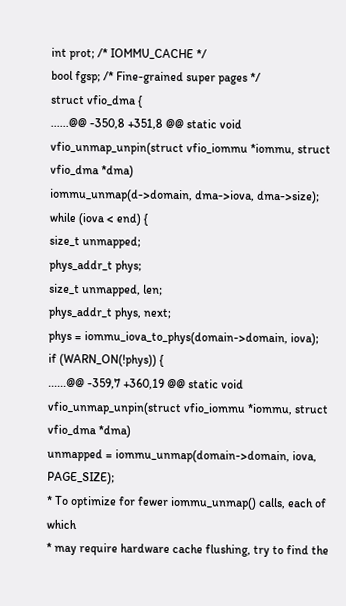int prot; /* IOMMU_CACHE */
bool fgsp; /* Fine-grained super pages */
struct vfio_dma {
......@@ -350,8 +351,8 @@ static void vfio_unmap_unpin(struct vfio_iommu *iommu, struct vfio_dma *dma)
iommu_unmap(d->domain, dma->iova, dma->size);
while (iova < end) {
size_t unmapped;
phys_addr_t phys;
size_t unmapped, len;
phys_addr_t phys, next;
phys = iommu_iova_to_phys(domain->domain, iova);
if (WARN_ON(!phys)) {
......@@ -359,7 +360,19 @@ static void vfio_unmap_unpin(struct vfio_iommu *iommu, struct vfio_dma *dma)
unmapped = iommu_unmap(domain->domain, iova, PAGE_SIZE);
* To optimize for fewer iommu_unmap() calls, each of which
* may require hardware cache flushing, try to find the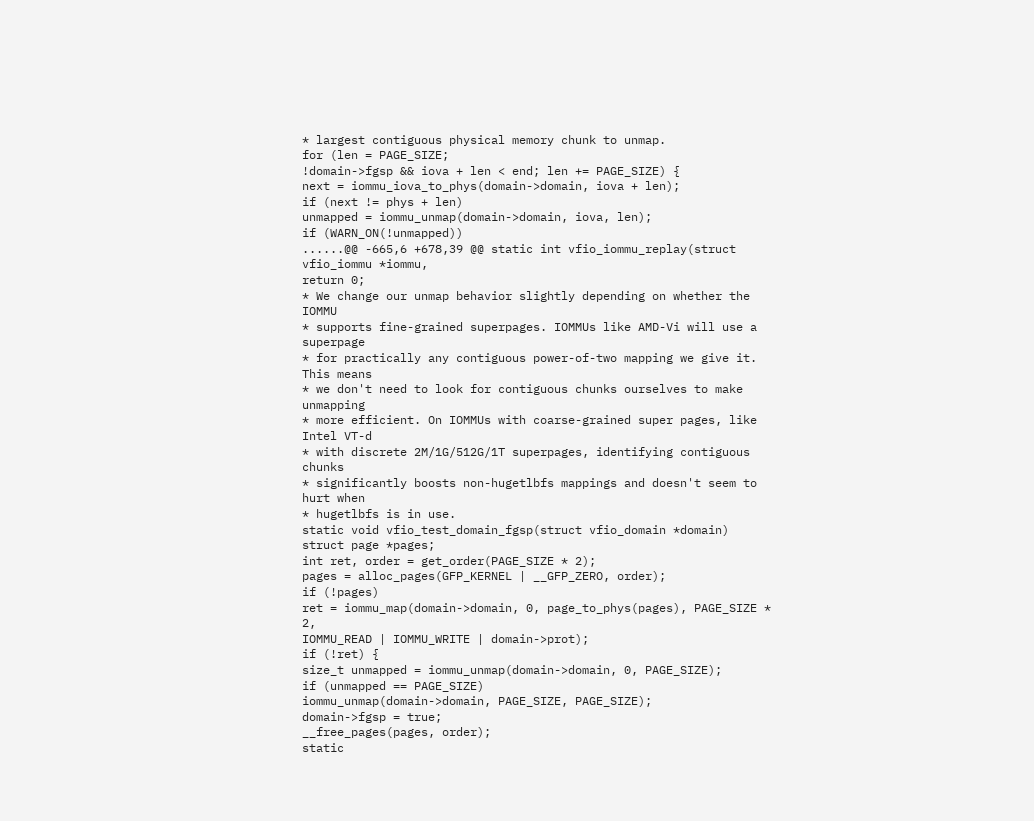* largest contiguous physical memory chunk to unmap.
for (len = PAGE_SIZE;
!domain->fgsp && iova + len < end; len += PAGE_SIZE) {
next = iommu_iova_to_phys(domain->domain, iova + len);
if (next != phys + len)
unmapped = iommu_unmap(domain->domain, iova, len);
if (WARN_ON(!unmapped))
......@@ -665,6 +678,39 @@ static int vfio_iommu_replay(struct vfio_iommu *iommu,
return 0;
* We change our unmap behavior slightly depending on whether the IOMMU
* supports fine-grained superpages. IOMMUs like AMD-Vi will use a superpage
* for practically any contiguous power-of-two mapping we give it. This means
* we don't need to look for contiguous chunks ourselves to make unmapping
* more efficient. On IOMMUs with coarse-grained super pages, like Intel VT-d
* with discrete 2M/1G/512G/1T superpages, identifying contiguous chunks
* significantly boosts non-hugetlbfs mappings and doesn't seem to hurt when
* hugetlbfs is in use.
static void vfio_test_domain_fgsp(struct vfio_domain *domain)
struct page *pages;
int ret, order = get_order(PAGE_SIZE * 2);
pages = alloc_pages(GFP_KERNEL | __GFP_ZERO, order);
if (!pages)
ret = iommu_map(domain->domain, 0, page_to_phys(pages), PAGE_SIZE * 2,
IOMMU_READ | IOMMU_WRITE | domain->prot);
if (!ret) {
size_t unmapped = iommu_unmap(domain->domain, 0, PAGE_SIZE);
if (unmapped == PAGE_SIZE)
iommu_unmap(domain->domain, PAGE_SIZE, PAGE_SIZE);
domain->fgsp = true;
__free_pages(pages, order);
static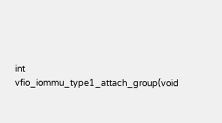int vfio_iommu_type1_attach_group(void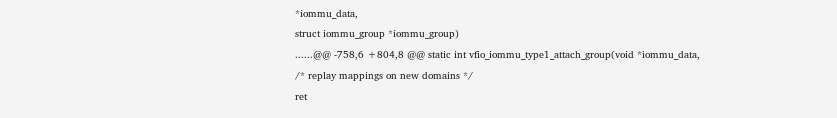*iommu_data,
struct iommu_group *iommu_group)
......@@ -758,6 +804,8 @@ static int vfio_iommu_type1_attach_group(void *iommu_data,
/* replay mappings on new domains */
ret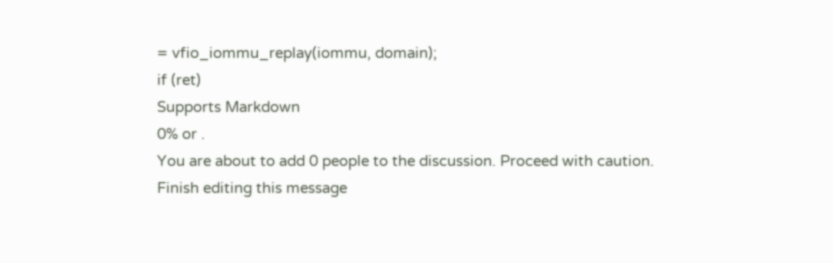= vfio_iommu_replay(iommu, domain);
if (ret)
Supports Markdown
0% or .
You are about to add 0 people to the discussion. Proceed with caution.
Finish editing this message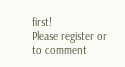first!
Please register or to comment